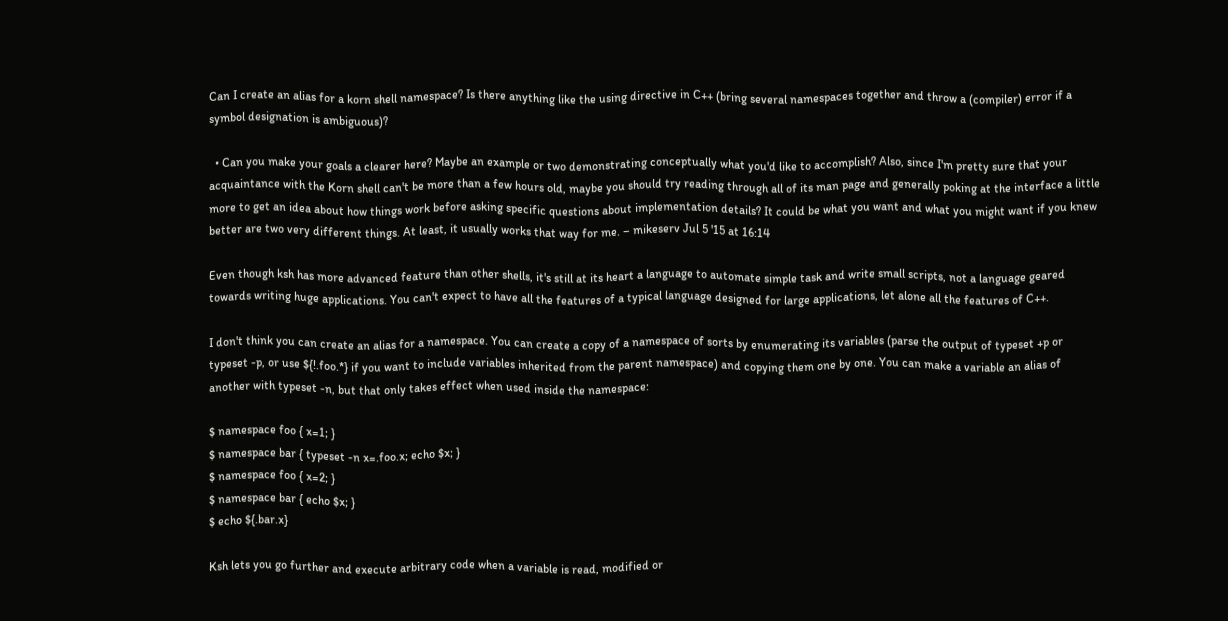Can I create an alias for a korn shell namespace? Is there anything like the using directive in C++ (bring several namespaces together and throw a (compiler) error if a symbol designation is ambiguous)?

  • Can you make your goals a clearer here? Maybe an example or two demonstrating conceptually what you'd like to accomplish? Also, since I'm pretty sure that your acquaintance with the Korn shell can't be more than a few hours old, maybe you should try reading through all of its man page and generally poking at the interface a little more to get an idea about how things work before asking specific questions about implementation details? It could be what you want and what you might want if you knew better are two very different things. At least, it usually works that way for me. – mikeserv Jul 5 '15 at 16:14

Even though ksh has more advanced feature than other shells, it's still at its heart a language to automate simple task and write small scripts, not a language geared towards writing huge applications. You can't expect to have all the features of a typical language designed for large applications, let alone all the features of C++.

I don't think you can create an alias for a namespace. You can create a copy of a namespace of sorts by enumerating its variables (parse the output of typeset +p or typeset -p, or use ${!.foo.*} if you want to include variables inherited from the parent namespace) and copying them one by one. You can make a variable an alias of another with typeset -n, but that only takes effect when used inside the namespace:

$ namespace foo { x=1; }
$ namespace bar { typeset -n x=.foo.x; echo $x; }
$ namespace foo { x=2; }
$ namespace bar { echo $x; }
$ echo ${.bar.x}

Ksh lets you go further and execute arbitrary code when a variable is read, modified or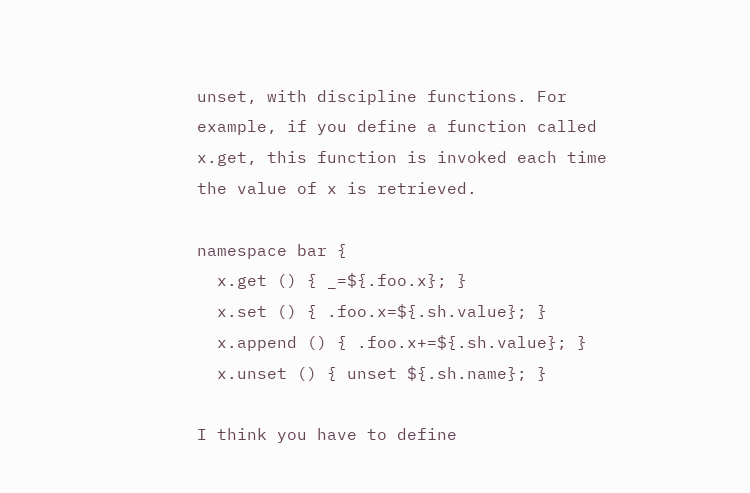unset, with discipline functions. For example, if you define a function called x.get, this function is invoked each time the value of x is retrieved.

namespace bar {
  x.get () { _=${.foo.x}; }
  x.set () { .foo.x=${.sh.value}; }
  x.append () { .foo.x+=${.sh.value}; }
  x.unset () { unset ${.sh.name}; }

I think you have to define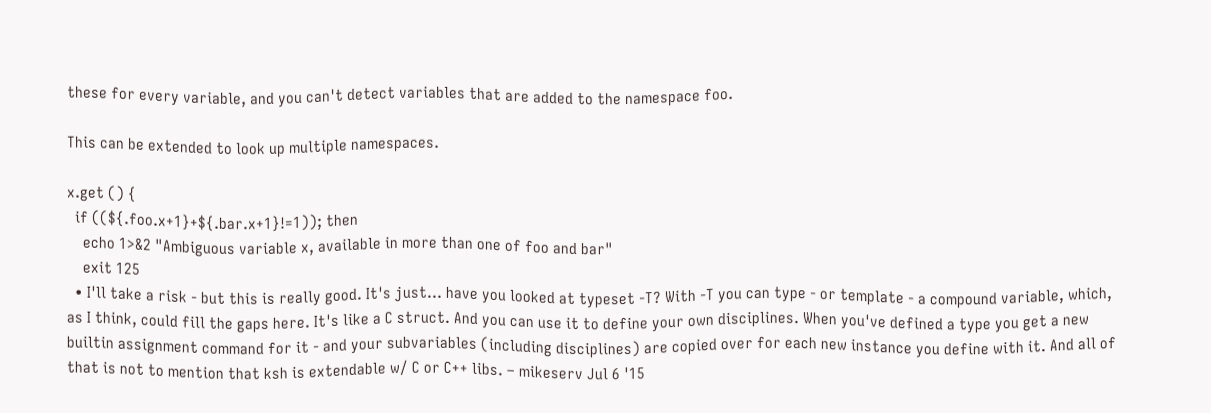these for every variable, and you can't detect variables that are added to the namespace foo.

This can be extended to look up multiple namespaces.

x.get () {
  if ((${.foo.x+1}+${.bar.x+1}!=1)); then
    echo 1>&2 "Ambiguous variable x, available in more than one of foo and bar"
    exit 125
  • I'll take a risk - but this is really good. It's just... have you looked at typeset -T? With -T you can type - or template - a compound variable, which, as I think, could fill the gaps here. It's like a C struct. And you can use it to define your own disciplines. When you've defined a type you get a new builtin assignment command for it - and your subvariables (including disciplines) are copied over for each new instance you define with it. And all of that is not to mention that ksh is extendable w/ C or C++ libs. – mikeserv Jul 6 '15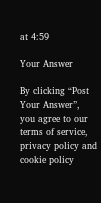at 4:59

Your Answer

By clicking “Post Your Answer”, you agree to our terms of service, privacy policy and cookie policy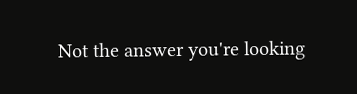Not the answer you're looking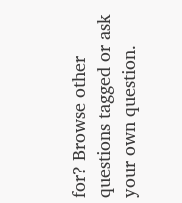for? Browse other questions tagged or ask your own question.